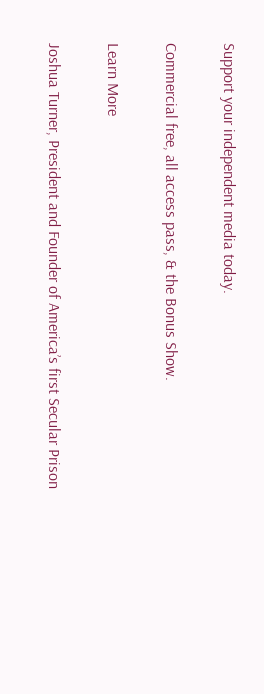Support your independent media today.

Commercial free, all access pass, & the Bonus Show.

Learn More

Joshua Turner, President and Founder of America’s first Secular Prison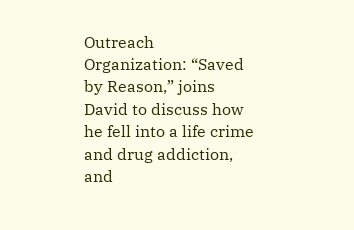Outreach Organization: “Saved by Reason,” joins David to discuss how he fell into a life crime and drug addiction, and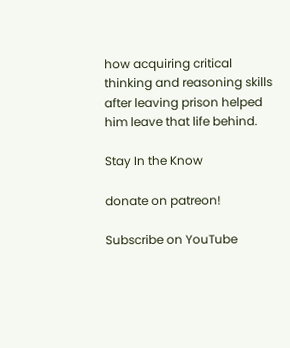how acquiring critical thinking and reasoning skills after leaving prison helped him leave that life behind.

Stay In the Know

donate on patreon!

Subscribe on YouTube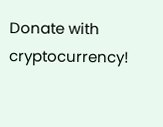Donate with cryptocurrency!